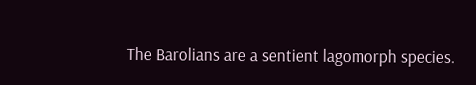The Barolians are a sentient lagomorph species.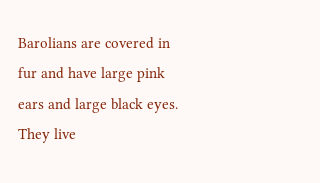Barolians are covered in fur and have large pink ears and large black eyes. They live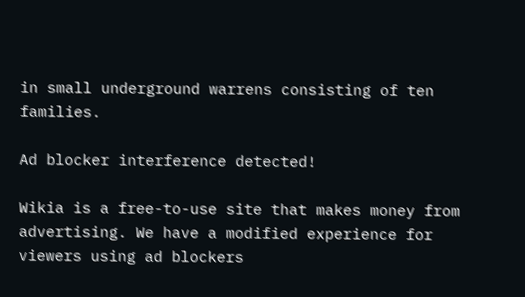in small underground warrens consisting of ten families.

Ad blocker interference detected!

Wikia is a free-to-use site that makes money from advertising. We have a modified experience for viewers using ad blockers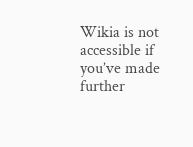Wikia is not accessible if you’ve made further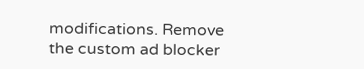modifications. Remove the custom ad blocker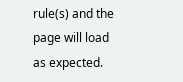rule(s) and the page will load as expected.